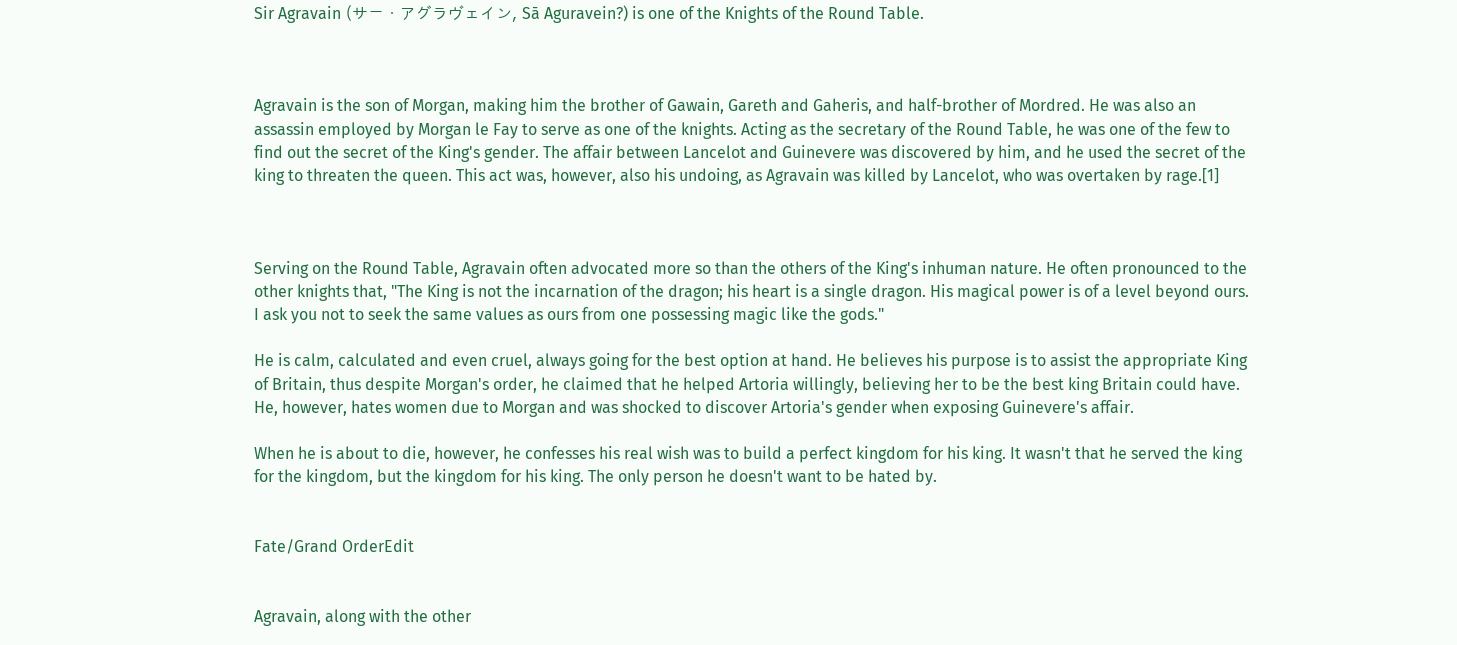Sir Agravain (サー・アグラヴェイン, Sā Aguravein?) is one of the Knights of the Round Table.



Agravain is the son of Morgan, making him the brother of Gawain, Gareth and Gaheris, and half-brother of Mordred. He was also an assassin employed by Morgan le Fay to serve as one of the knights. Acting as the secretary of the Round Table, he was one of the few to find out the secret of the King's gender. The affair between Lancelot and Guinevere was discovered by him, and he used the secret of the king to threaten the queen. This act was, however, also his undoing, as Agravain was killed by Lancelot, who was overtaken by rage.[1]



Serving on the Round Table, Agravain often advocated more so than the others of the King's inhuman nature. He often pronounced to the other knights that, "The King is not the incarnation of the dragon; his heart is a single dragon. His magical power is of a level beyond ours. I ask you not to seek the same values as ours from one possessing magic like the gods."

He is calm, calculated and even cruel, always going for the best option at hand. He believes his purpose is to assist the appropriate King of Britain, thus despite Morgan's order, he claimed that he helped Artoria willingly, believing her to be the best king Britain could have. He, however, hates women due to Morgan and was shocked to discover Artoria's gender when exposing Guinevere's affair.

When he is about to die, however, he confesses his real wish was to build a perfect kingdom for his king. It wasn't that he served the king for the kingdom, but the kingdom for his king. The only person he doesn't want to be hated by.


Fate/Grand OrderEdit


Agravain, along with the other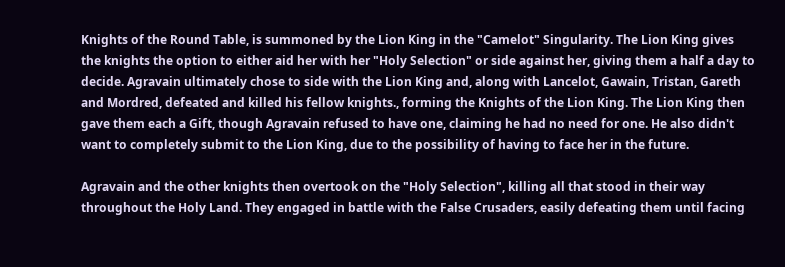Knights of the Round Table, is summoned by the Lion King in the "Camelot" Singularity. The Lion King gives the knights the option to either aid her with her "Holy Selection" or side against her, giving them a half a day to decide. Agravain ultimately chose to side with the Lion King and, along with Lancelot, Gawain, Tristan, Gareth and Mordred, defeated and killed his fellow knights., forming the Knights of the Lion King. The Lion King then gave them each a Gift, though Agravain refused to have one, claiming he had no need for one. He also didn't want to completely submit to the Lion King, due to the possibility of having to face her in the future.

Agravain and the other knights then overtook on the "Holy Selection", killing all that stood in their way throughout the Holy Land. They engaged in battle with the False Crusaders, easily defeating them until facing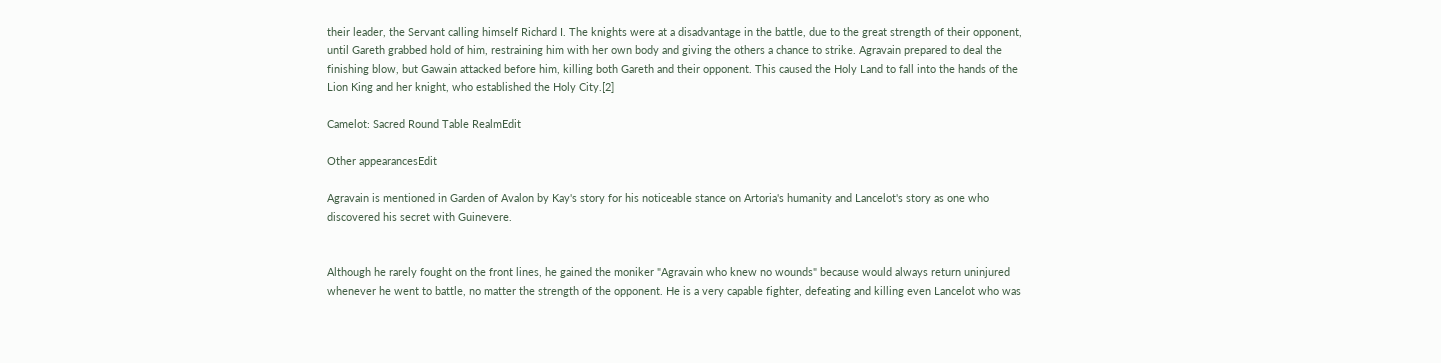their leader, the Servant calling himself Richard I. The knights were at a disadvantage in the battle, due to the great strength of their opponent, until Gareth grabbed hold of him, restraining him with her own body and giving the others a chance to strike. Agravain prepared to deal the finishing blow, but Gawain attacked before him, killing both Gareth and their opponent. This caused the Holy Land to fall into the hands of the Lion King and her knight, who established the Holy City.[2]

Camelot: Sacred Round Table RealmEdit

Other appearancesEdit

Agravain is mentioned in Garden of Avalon by Kay's story for his noticeable stance on Artoria's humanity and Lancelot's story as one who discovered his secret with Guinevere.


Although he rarely fought on the front lines, he gained the moniker "Agravain who knew no wounds" because would always return uninjured whenever he went to battle, no matter the strength of the opponent. He is a very capable fighter, defeating and killing even Lancelot who was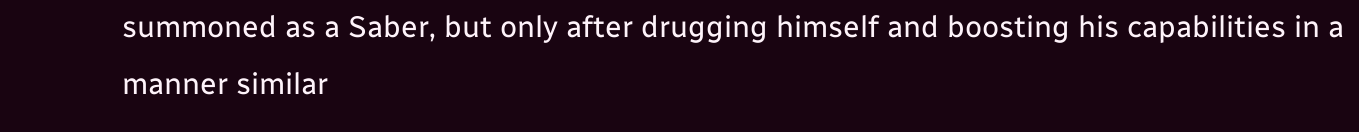summoned as a Saber, but only after drugging himself and boosting his capabilities in a manner similar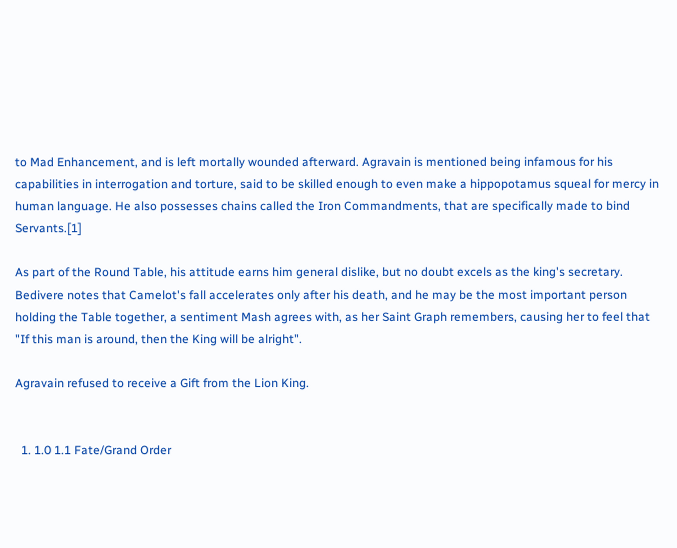to Mad Enhancement, and is left mortally wounded afterward. Agravain is mentioned being infamous for his capabilities in interrogation and torture, said to be skilled enough to even make a hippopotamus squeal for mercy in human language. He also possesses chains called the Iron Commandments, that are specifically made to bind Servants.[1]

As part of the Round Table, his attitude earns him general dislike, but no doubt excels as the king's secretary. Bedivere notes that Camelot's fall accelerates only after his death, and he may be the most important person holding the Table together, a sentiment Mash agrees with, as her Saint Graph remembers, causing her to feel that "If this man is around, then the King will be alright".

Agravain refused to receive a Gift from the Lion King.


  1. 1.0 1.1 Fate/Grand Order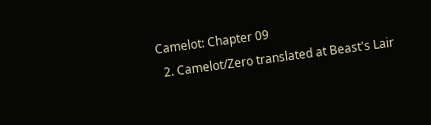Camelot: Chapter 09
  2. Camelot/Zero translated at Beast's Lair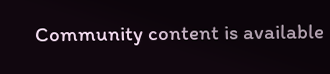Community content is available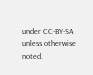under CC-BY-SA unless otherwise noted.